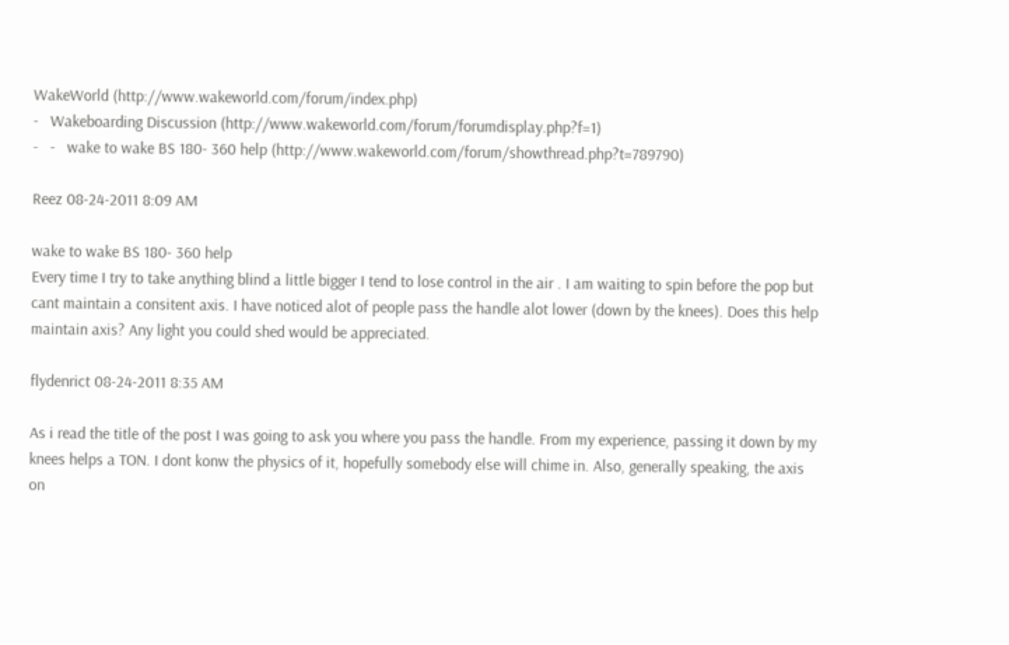WakeWorld (http://www.wakeworld.com/forum/index.php)
-   Wakeboarding Discussion (http://www.wakeworld.com/forum/forumdisplay.php?f=1)
-   -   wake to wake BS 180- 360 help (http://www.wakeworld.com/forum/showthread.php?t=789790)

Reez 08-24-2011 8:09 AM

wake to wake BS 180- 360 help
Every time I try to take anything blind a little bigger I tend to lose control in the air . I am waiting to spin before the pop but cant maintain a consitent axis. I have noticed alot of people pass the handle alot lower (down by the knees). Does this help maintain axis? Any light you could shed would be appreciated.

flydenrict 08-24-2011 8:35 AM

As i read the title of the post I was going to ask you where you pass the handle. From my experience, passing it down by my knees helps a TON. I dont konw the physics of it, hopefully somebody else will chime in. Also, generally speaking, the axis on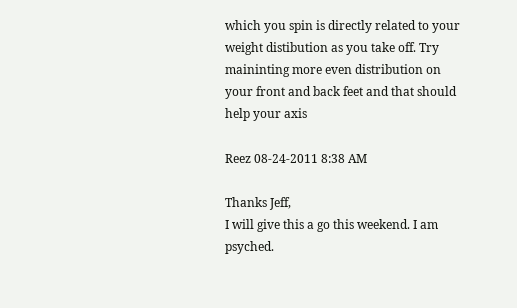which you spin is directly related to your weight distibution as you take off. Try maininting more even distribution on your front and back feet and that should help your axis

Reez 08-24-2011 8:38 AM

Thanks Jeff,
I will give this a go this weekend. I am psyched.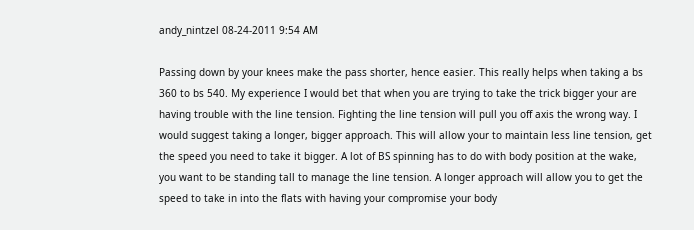andy_nintzel 08-24-2011 9:54 AM

Passing down by your knees make the pass shorter, hence easier. This really helps when taking a bs 360 to bs 540. My experience I would bet that when you are trying to take the trick bigger your are having trouble with the line tension. Fighting the line tension will pull you off axis the wrong way. I would suggest taking a longer, bigger approach. This will allow your to maintain less line tension, get the speed you need to take it bigger. A lot of BS spinning has to do with body position at the wake, you want to be standing tall to manage the line tension. A longer approach will allow you to get the speed to take in into the flats with having your compromise your body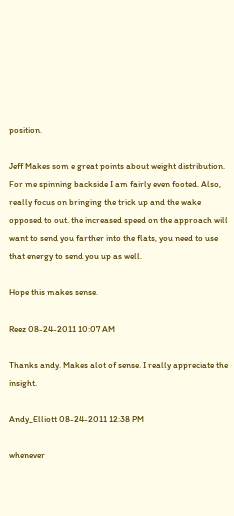position.

Jeff Makes som e great points about weight distribution. For me spinning backside I am fairly even footed. Also, really focus on bringing the trick up and the wake opposed to out. the increased speed on the approach will want to send you farther into the flats, you need to use that energy to send you up as well.

Hope this makes sense.

Reez 08-24-2011 10:07 AM

Thanks andy. Makes alot of sense. I really appreciate the insight.

Andy_Elliott 08-24-2011 12:38 PM

whenever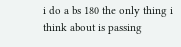i do a bs 180 the only thing i think about is passing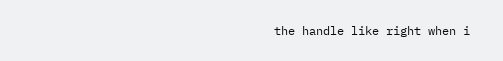the handle like right when i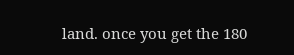land. once you get the 180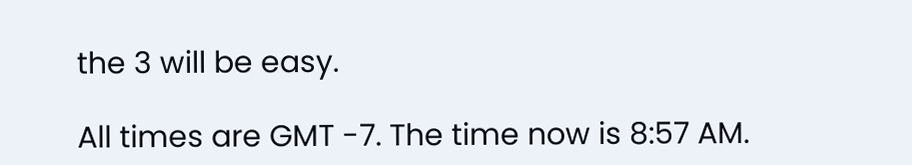the 3 will be easy.

All times are GMT -7. The time now is 8:57 AM.